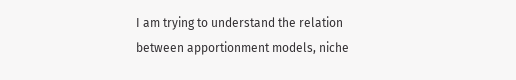I am trying to understand the relation between apportionment models, niche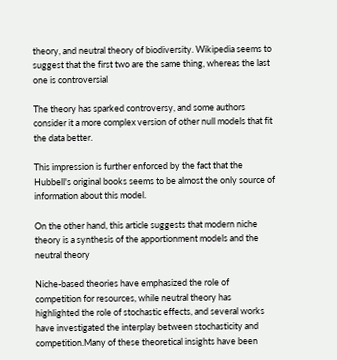theory, and neutral theory of biodiversity. Wikipedia seems to suggest that the first two are the same thing, whereas the last one is controversial

The theory has sparked controversy, and some authors consider it a more complex version of other null models that fit the data better.

This impression is further enforced by the fact that the Hubbell's original books seems to be almost the only source of information about this model.

On the other hand, this article suggests that modern niche theory is a synthesis of the apportionment models and the neutral theory

Niche-based theories have emphasized the role of competition for resources, while neutral theory has highlighted the role of stochastic effects, and several works have investigated the interplay between stochasticity and competition.Many of these theoretical insights have been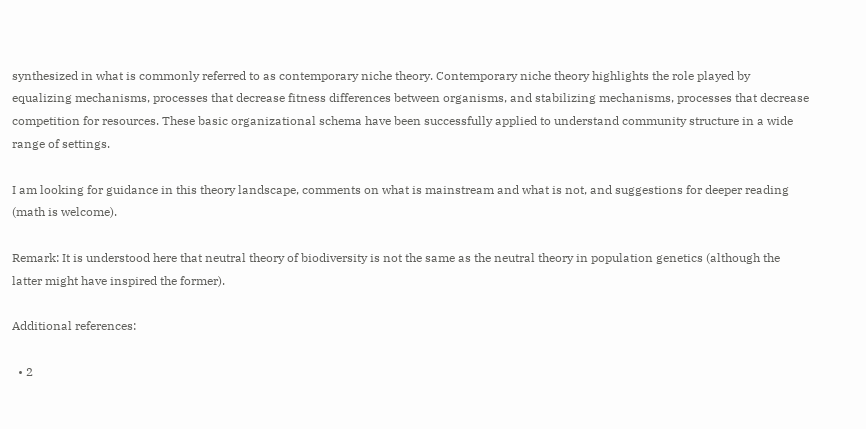synthesized in what is commonly referred to as contemporary niche theory. Contemporary niche theory highlights the role played by equalizing mechanisms, processes that decrease fitness differences between organisms, and stabilizing mechanisms, processes that decrease competition for resources. These basic organizational schema have been successfully applied to understand community structure in a wide range of settings.

I am looking for guidance in this theory landscape, comments on what is mainstream and what is not, and suggestions for deeper reading (math is welcome).

Remark: It is understood here that neutral theory of biodiversity is not the same as the neutral theory in population genetics (although the latter might have inspired the former).

Additional references:

  • 2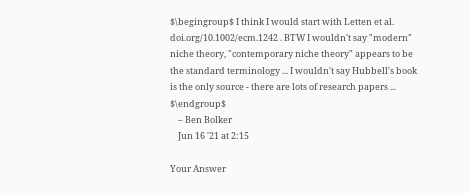$\begingroup$ I think I would start with Letten et al. doi.org/10.1002/ecm.1242 . BTW I wouldn't say "modern" niche theory, "contemporary niche theory" appears to be the standard terminology ... I wouldn't say Hubbell's book is the only source - there are lots of research papers ... $\endgroup$
    – Ben Bolker
    Jun 16 '21 at 2:15

Your Answer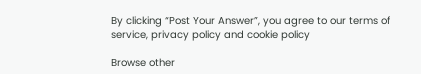By clicking “Post Your Answer”, you agree to our terms of service, privacy policy and cookie policy

Browse other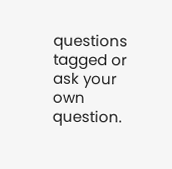questions tagged or ask your own question.